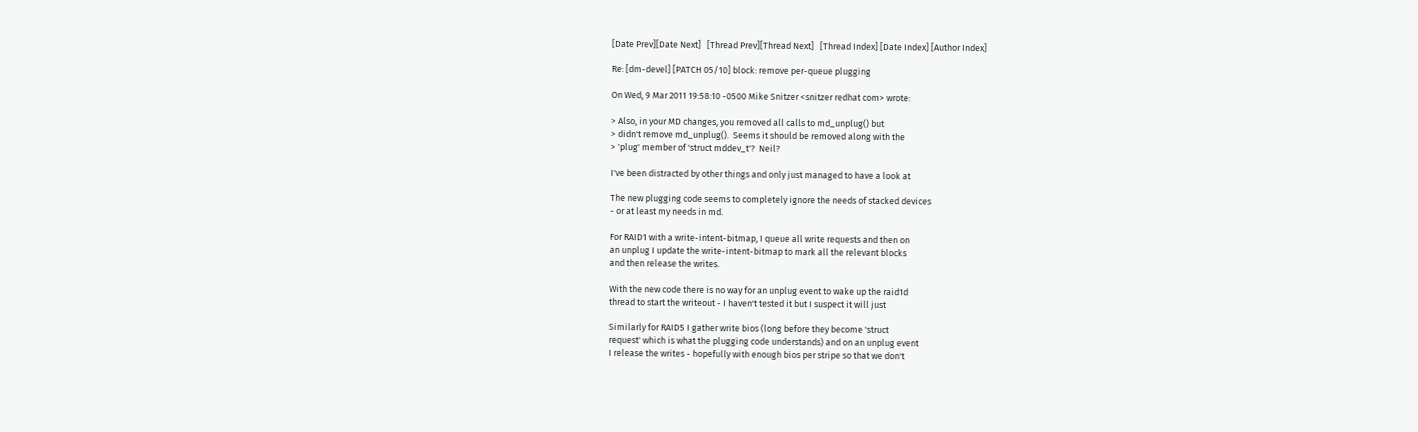[Date Prev][Date Next]   [Thread Prev][Thread Next]   [Thread Index] [Date Index] [Author Index]

Re: [dm-devel] [PATCH 05/10] block: remove per-queue plugging

On Wed, 9 Mar 2011 19:58:10 -0500 Mike Snitzer <snitzer redhat com> wrote:

> Also, in your MD changes, you removed all calls to md_unplug() but
> didn't remove md_unplug().  Seems it should be removed along with the
> 'plug' member of 'struct mddev_t'?  Neil?

I've been distracted by other things and only just managed to have a look at

The new plugging code seems to completely ignore the needs of stacked devices
- or at least my needs in md.

For RAID1 with a write-intent-bitmap, I queue all write requests and then on
an unplug I update the write-intent-bitmap to mark all the relevant blocks
and then release the writes.

With the new code there is no way for an unplug event to wake up the raid1d
thread to start the writeout - I haven't tested it but I suspect it will just

Similarly for RAID5 I gather write bios (long before they become 'struct
request' which is what the plugging code understands) and on an unplug event
I release the writes - hopefully with enough bios per stripe so that we don't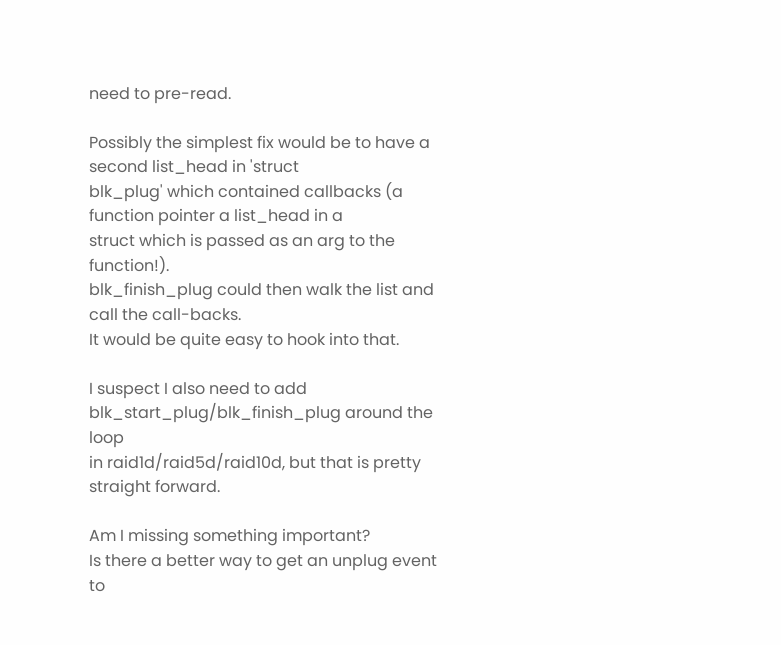need to pre-read.

Possibly the simplest fix would be to have a second list_head in 'struct
blk_plug' which contained callbacks (a function pointer a list_head in a
struct which is passed as an arg to the function!).
blk_finish_plug could then walk the list and call the call-backs.
It would be quite easy to hook into that.

I suspect I also need to add blk_start_plug/blk_finish_plug around the loop
in raid1d/raid5d/raid10d, but that is pretty straight forward.

Am I missing something important?
Is there a better way to get an unplug event to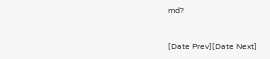md?


[Date Prev][Date Next]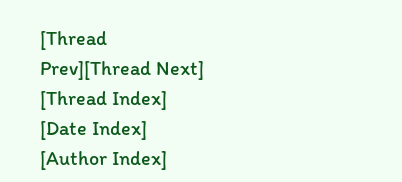[Thread Prev][Thread Next]   [Thread Index] [Date Index] [Author Index]